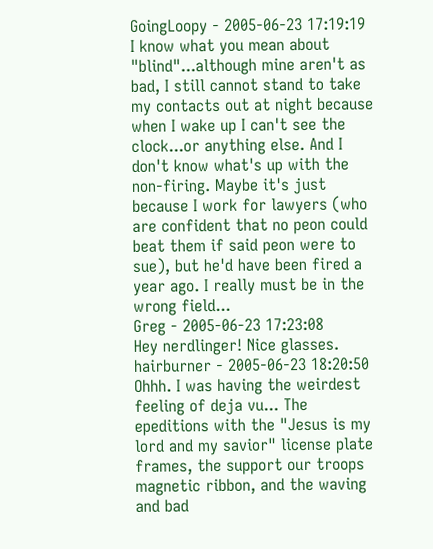GoingLoopy - 2005-06-23 17:19:19
I know what you mean about "blind"...although mine aren't as bad, I still cannot stand to take my contacts out at night because when I wake up I can't see the clock...or anything else. And I don't know what's up with the non-firing. Maybe it's just because I work for lawyers (who are confident that no peon could beat them if said peon were to sue), but he'd have been fired a year ago. I really must be in the wrong field...
Greg - 2005-06-23 17:23:08
Hey nerdlinger! Nice glasses.
hairburner - 2005-06-23 18:20:50
Ohhh. I was having the weirdest feeling of deja vu... The epeditions with the "Jesus is my lord and my savior" license plate frames, the support our troops magnetic ribbon, and the waving and bad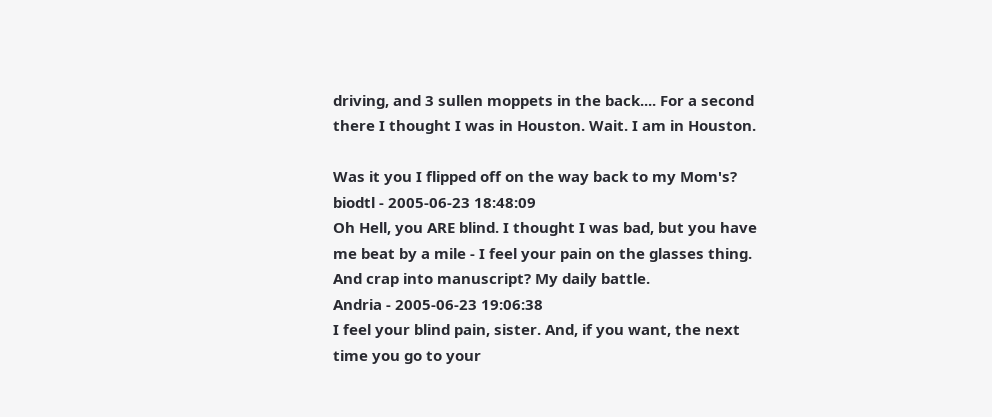driving, and 3 sullen moppets in the back.... For a second there I thought I was in Houston. Wait. I am in Houston.

Was it you I flipped off on the way back to my Mom's?
biodtl - 2005-06-23 18:48:09
Oh Hell, you ARE blind. I thought I was bad, but you have me beat by a mile - I feel your pain on the glasses thing. And crap into manuscript? My daily battle.
Andria - 2005-06-23 19:06:38
I feel your blind pain, sister. And, if you want, the next time you go to your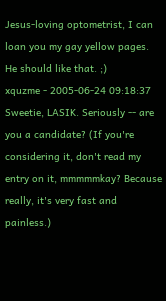Jesus-loving optometrist, I can loan you my gay yellow pages. He should like that. ;)
xquzme - 2005-06-24 09:18:37
Sweetie, LASIK. Seriously -- are you a candidate? (If you're considering it, don't read my entry on it, mmmmmkay? Because really, it's very fast and painless.)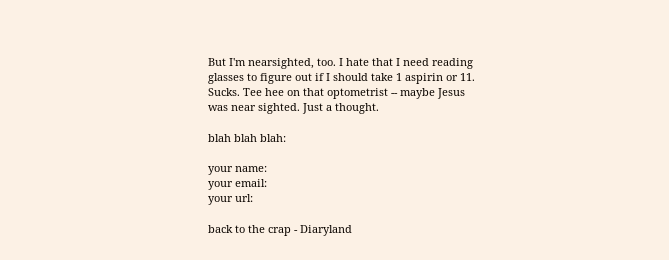But I'm nearsighted, too. I hate that I need reading glasses to figure out if I should take 1 aspirin or 11. Sucks. Tee hee on that optometrist -- maybe Jesus was near sighted. Just a thought.

blah blah blah:

your name:
your email:
your url:

back to the crap - Diaryland